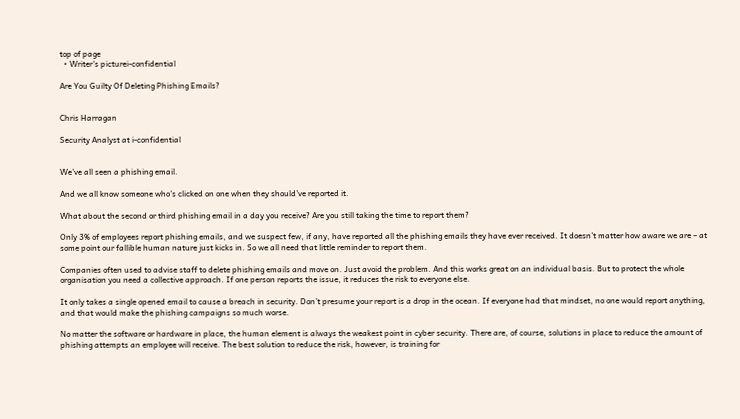top of page
  • Writer's picturei-confidential

Are You Guilty Of Deleting Phishing Emails?


Chris Harragan

Security Analyst at i-confidential


We’ve all seen a phishing email.

And we all know someone who’s clicked on one when they should’ve reported it.

What about the second or third phishing email in a day you receive? Are you still taking the time to report them?

Only 3% of employees report phishing emails, and we suspect few, if any, have reported all the phishing emails they have ever received. It doesn’t matter how aware we are – at some point our fallible human nature just kicks in. So we all need that little reminder to report them.

Companies often used to advise staff to delete phishing emails and move on. Just avoid the problem. And this works great on an individual basis. But to protect the whole organisation you need a collective approach. If one person reports the issue, it reduces the risk to everyone else.

It only takes a single opened email to cause a breach in security. Don’t presume your report is a drop in the ocean. If everyone had that mindset, no one would report anything, and that would make the phishing campaigns so much worse.

No matter the software or hardware in place, the human element is always the weakest point in cyber security. There are, of course, solutions in place to reduce the amount of phishing attempts an employee will receive. The best solution to reduce the risk, however, is training for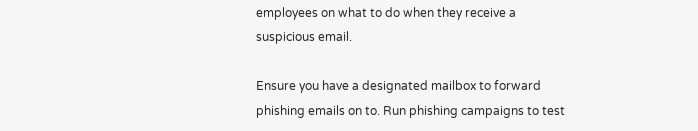employees on what to do when they receive a suspicious email.

Ensure you have a designated mailbox to forward phishing emails on to. Run phishing campaigns to test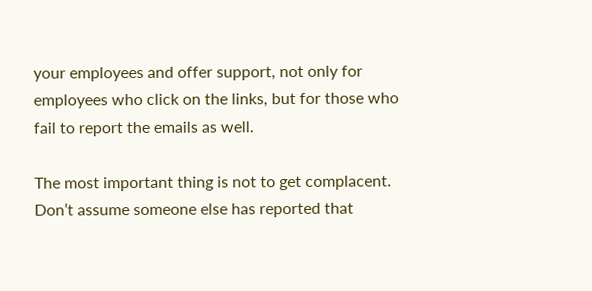your employees and offer support, not only for employees who click on the links, but for those who fail to report the emails as well.

The most important thing is not to get complacent. Don’t assume someone else has reported that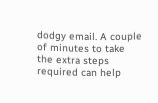dodgy email. A couple of minutes to take the extra steps required can help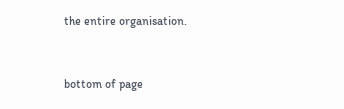the entire organisation.


bottom of page